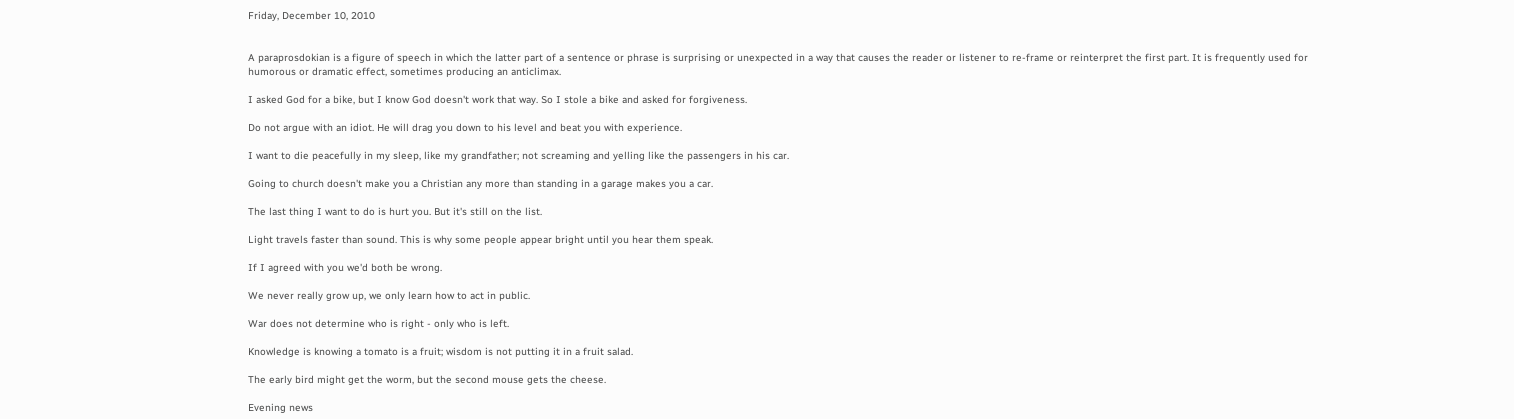Friday, December 10, 2010


A paraprosdokian is a figure of speech in which the latter part of a sentence or phrase is surprising or unexpected in a way that causes the reader or listener to re-frame or reinterpret the first part. It is frequently used for humorous or dramatic effect, sometimes producing an anticlimax.

I asked God for a bike, but I know God doesn't work that way. So I stole a bike and asked for forgiveness.

Do not argue with an idiot. He will drag you down to his level and beat you with experience.

I want to die peacefully in my sleep, like my grandfather; not screaming and yelling like the passengers in his car.

Going to church doesn't make you a Christian any more than standing in a garage makes you a car.

The last thing I want to do is hurt you. But it's still on the list.

Light travels faster than sound. This is why some people appear bright until you hear them speak.

If I agreed with you we'd both be wrong.

We never really grow up, we only learn how to act in public.

War does not determine who is right - only who is left.

Knowledge is knowing a tomato is a fruit; wisdom is not putting it in a fruit salad.

The early bird might get the worm, but the second mouse gets the cheese.

Evening news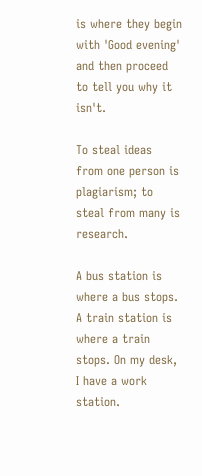is where they begin with 'Good evening' and then proceed to tell you why it isn't.

To steal ideas from one person is plagiarism; to steal from many is research.

A bus station is where a bus stops. A train station is where a train stops. On my desk, I have a work station.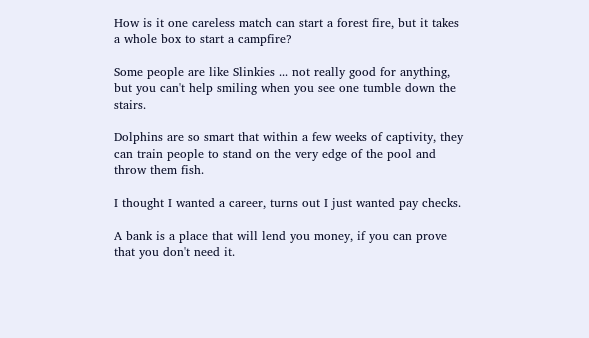How is it one careless match can start a forest fire, but it takes a whole box to start a campfire?

Some people are like Slinkies ... not really good for anything, but you can't help smiling when you see one tumble down the stairs.

Dolphins are so smart that within a few weeks of captivity, they can train people to stand on the very edge of the pool and throw them fish.

I thought I wanted a career, turns out I just wanted pay checks.

A bank is a place that will lend you money, if you can prove that you don't need it.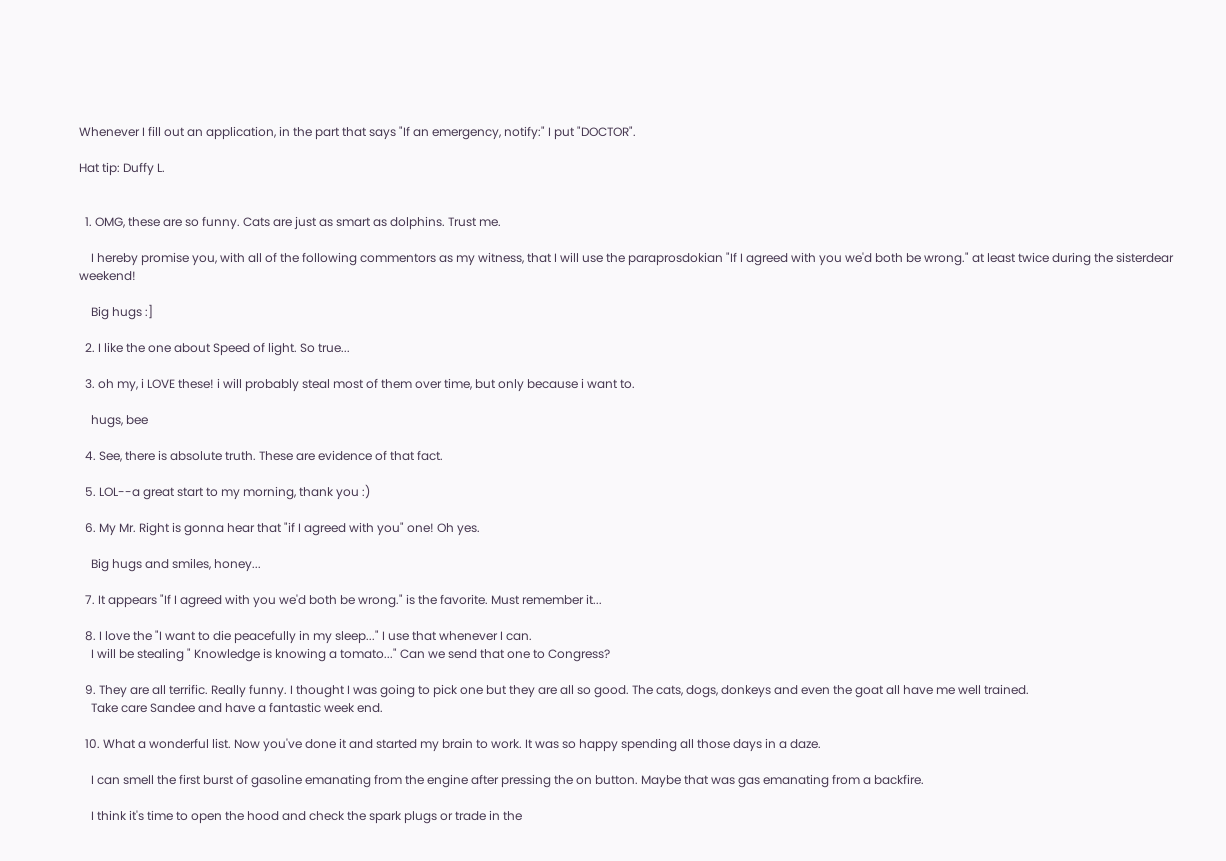Whenever I fill out an application, in the part that says "If an emergency, notify:" I put "DOCTOR".

Hat tip: Duffy L.


  1. OMG, these are so funny. Cats are just as smart as dolphins. Trust me.

    I hereby promise you, with all of the following commentors as my witness, that I will use the paraprosdokian "If I agreed with you we'd both be wrong." at least twice during the sisterdear weekend!

    Big hugs :]

  2. I like the one about Speed of light. So true...

  3. oh my, i LOVE these! i will probably steal most of them over time, but only because i want to.

    hugs, bee

  4. See, there is absolute truth. These are evidence of that fact.

  5. LOL--a great start to my morning, thank you :)

  6. My Mr. Right is gonna hear that "if I agreed with you" one! Oh yes.

    Big hugs and smiles, honey...

  7. It appears "If I agreed with you we'd both be wrong." is the favorite. Must remember it...

  8. I love the "I want to die peacefully in my sleep..." I use that whenever I can.
    I will be stealing " Knowledge is knowing a tomato..." Can we send that one to Congress?

  9. They are all terrific. Really funny. I thought I was going to pick one but they are all so good. The cats, dogs, donkeys and even the goat all have me well trained.
    Take care Sandee and have a fantastic week end.

  10. What a wonderful list. Now you've done it and started my brain to work. It was so happy spending all those days in a daze.

    I can smell the first burst of gasoline emanating from the engine after pressing the on button. Maybe that was gas emanating from a backfire.

    I think it's time to open the hood and check the spark plugs or trade in the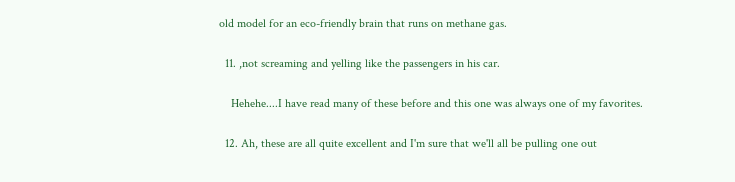old model for an eco-friendly brain that runs on methane gas.

  11. ,not screaming and yelling like the passengers in his car.

    Hehehe....I have read many of these before and this one was always one of my favorites.

  12. Ah, these are all quite excellent and I'm sure that we'll all be pulling one out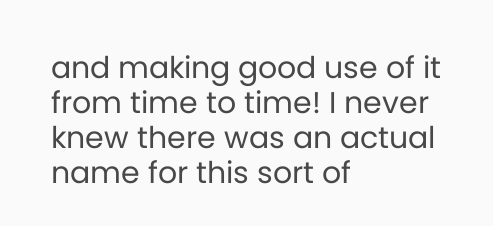and making good use of it from time to time! I never knew there was an actual name for this sort of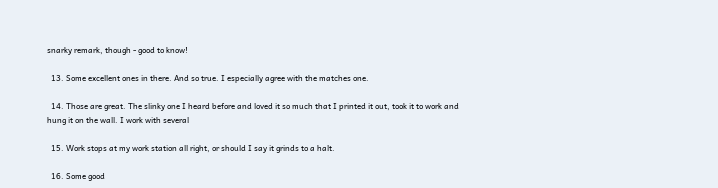snarky remark, though - good to know!

  13. Some excellent ones in there. And so true. I especially agree with the matches one.

  14. Those are great. The slinky one I heard before and loved it so much that I printed it out, took it to work and hung it on the wall. I work with several

  15. Work stops at my work station all right, or should I say it grinds to a halt.

  16. Some good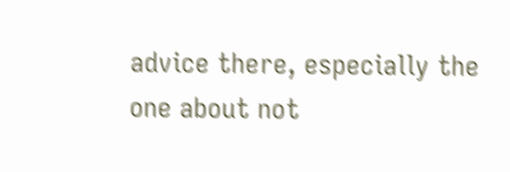advice there, especially the one about not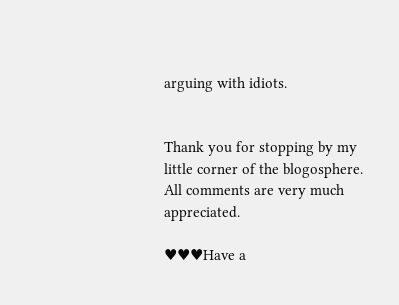arguing with idiots.


Thank you for stopping by my little corner of the blogosphere. All comments are very much appreciated.

♥♥♥Have a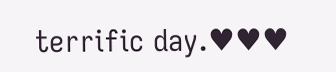terrific day.♥♥♥